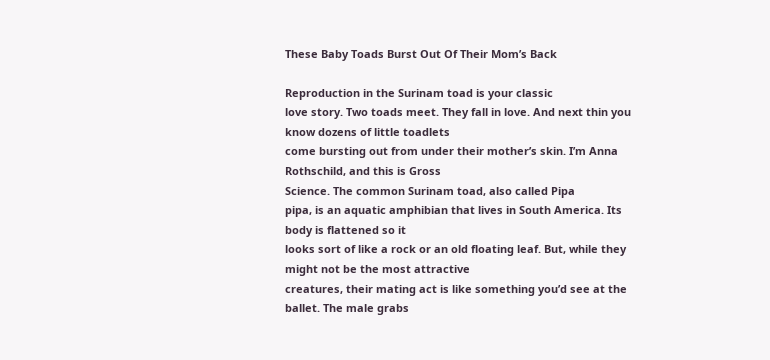These Baby Toads Burst Out Of Their Mom’s Back

Reproduction in the Surinam toad is your classic
love story. Two toads meet. They fall in love. And next thin you know dozens of little toadlets
come bursting out from under their mother’s skin. I’m Anna Rothschild, and this is Gross
Science. The common Surinam toad, also called Pipa
pipa, is an aquatic amphibian that lives in South America. Its body is flattened so it
looks sort of like a rock or an old floating leaf. But, while they might not be the most attractive
creatures, their mating act is like something you’d see at the ballet. The male grabs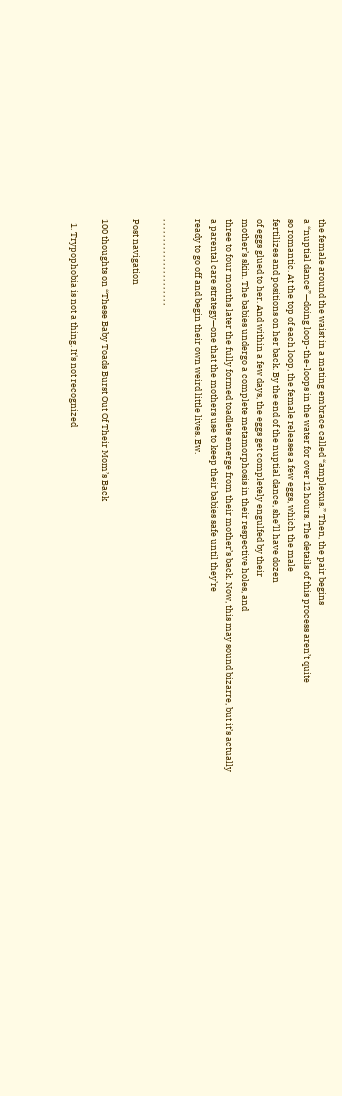the female around the waist in a mating embrace called “amplexus.” Then, the pair begins
a “nuptial dance”—doing loop-the-loops in the water for over 12 hours. The details of this process aren’t quite
so romantic. At the top of each loop, the female releases a few eggs, which the male
fertilizes and positions on her back. By the end of the nuptial dance, she’ll have dozen
of eggs glued to her. And within a few days, the eggs get completely engulfed by their
mother’s skin. The babies undergo a complete metamorphosis in their respective holes, and
three to four months later the fully formed toadlets emerge from their mother’s back. Now, this may sound bizarre, but it’s actually
a parental care strategy—one that the mothers use to keep their babies safe until they’re
ready to go off and begin their own weird little lives. Ew.

, , , , , , , , , , , , , , , , , , , , , ,

Post navigation

100 thoughts on “These Baby Toads Burst Out Of Their Mom’s Back

  1. Trypophobia is not a thing. It's not recognized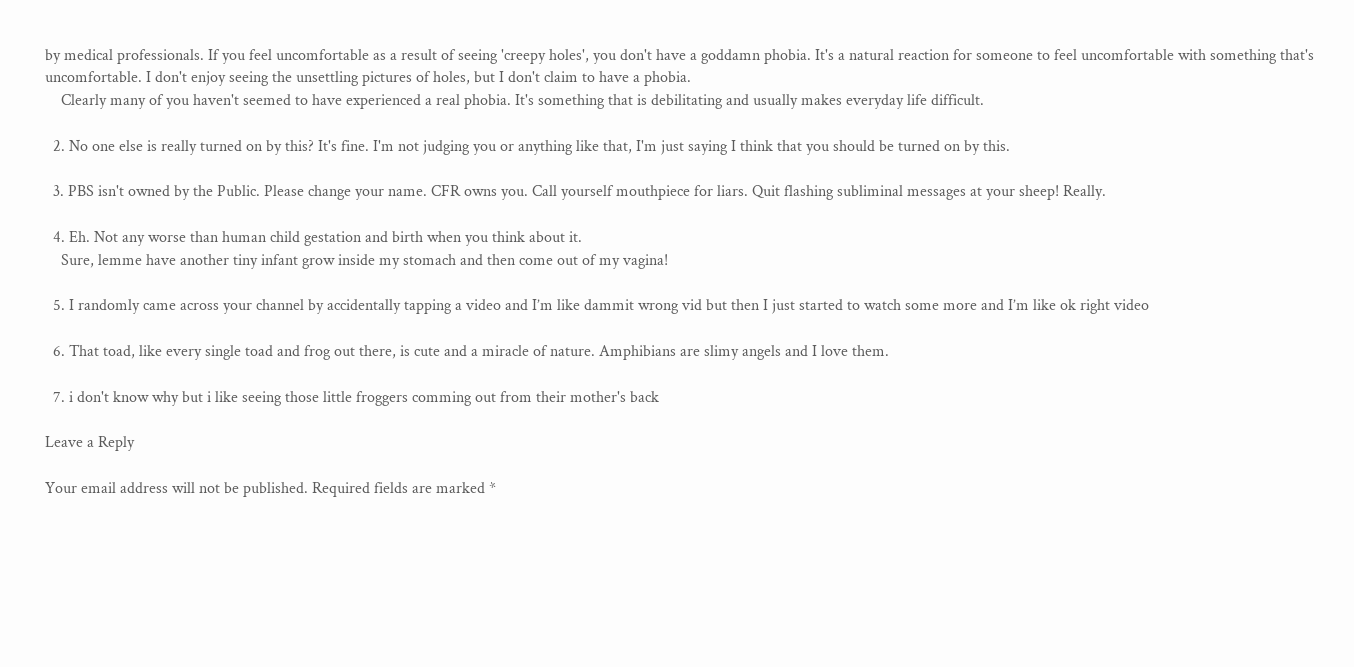by medical professionals. If you feel uncomfortable as a result of seeing 'creepy holes', you don't have a goddamn phobia. It's a natural reaction for someone to feel uncomfortable with something that's uncomfortable. I don't enjoy seeing the unsettling pictures of holes, but I don't claim to have a phobia.
    Clearly many of you haven't seemed to have experienced a real phobia. It's something that is debilitating and usually makes everyday life difficult.

  2. No one else is really turned on by this? It's fine. I'm not judging you or anything like that, I'm just saying I think that you should be turned on by this.

  3. PBS isn't owned by the Public. Please change your name. CFR owns you. Call yourself mouthpiece for liars. Quit flashing subliminal messages at your sheep! Really.

  4. Eh. Not any worse than human child gestation and birth when you think about it.
    Sure, lemme have another tiny infant grow inside my stomach and then come out of my vagina!

  5. I randomly came across your channel by accidentally tapping a video and I’m like dammit wrong vid but then I just started to watch some more and I’m like ok right video

  6. That toad, like every single toad and frog out there, is cute and a miracle of nature. Amphibians are slimy angels and I love them.

  7. i don't know why but i like seeing those little froggers comming out from their mother's back

Leave a Reply

Your email address will not be published. Required fields are marked *